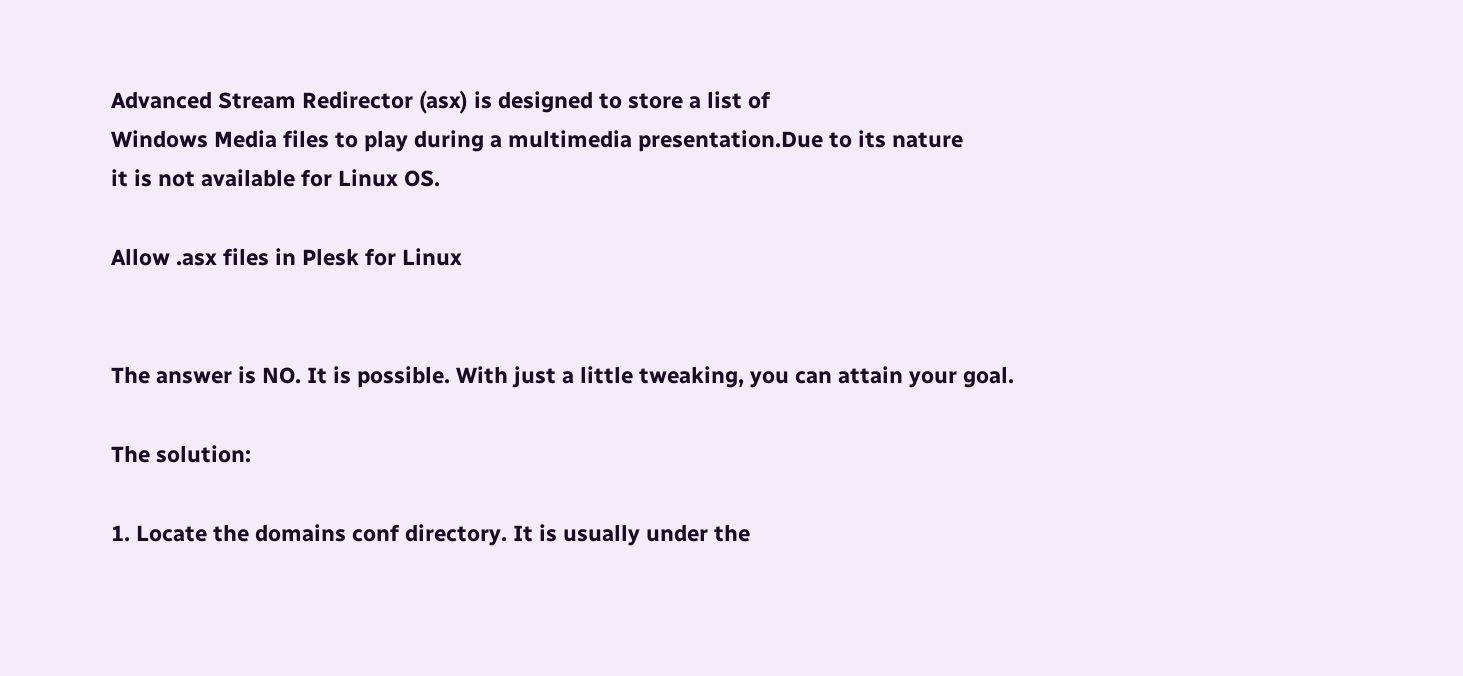Advanced Stream Redirector (asx) is designed to store a list of
Windows Media files to play during a multimedia presentation.Due to its nature
it is not available for Linux OS.

Allow .asx files in Plesk for Linux


The answer is NO. It is possible. With just a little tweaking, you can attain your goal.

The solution:

1. Locate the domains conf directory. It is usually under the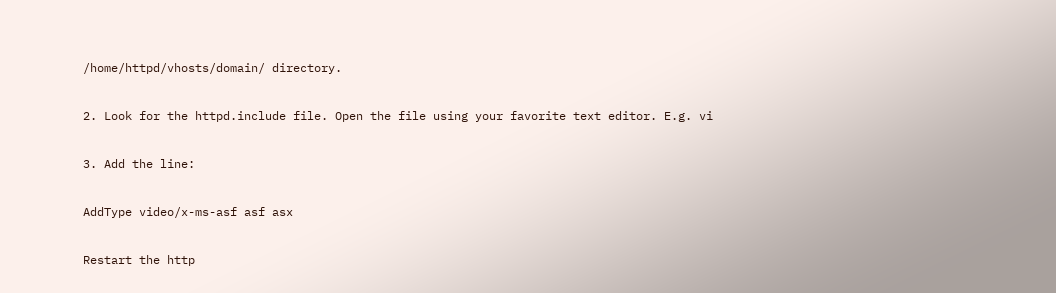/home/httpd/vhosts/domain/ directory.

2. Look for the httpd.include file. Open the file using your favorite text editor. E.g. vi

3. Add the line:

AddType video/x-ms-asf asf asx

Restart the http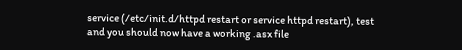service (/etc/init.d/httpd restart or service httpd restart), test and you should now have a working .asx file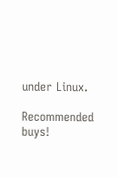under Linux.

Recommended buys!